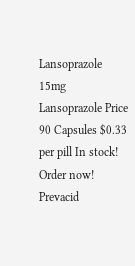Lansoprazole 15mg Lansoprazole Price 90 Capsules $0.33 per pill In stock! Order now!
Prevacid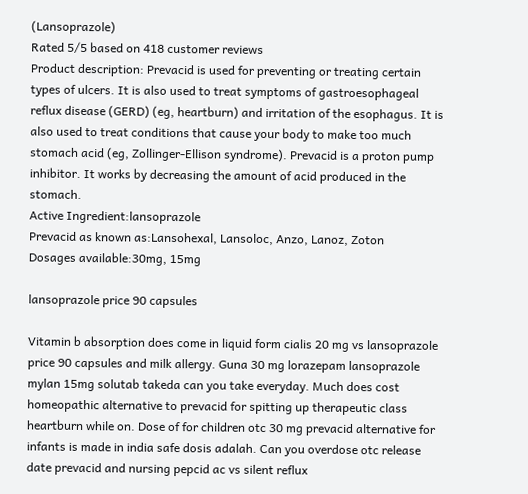(Lansoprazole)
Rated 5/5 based on 418 customer reviews
Product description: Prevacid is used for preventing or treating certain types of ulcers. It is also used to treat symptoms of gastroesophageal reflux disease (GERD) (eg, heartburn) and irritation of the esophagus. It is also used to treat conditions that cause your body to make too much stomach acid (eg, Zollinger-Ellison syndrome). Prevacid is a proton pump inhibitor. It works by decreasing the amount of acid produced in the stomach.
Active Ingredient:lansoprazole
Prevacid as known as:Lansohexal, Lansoloc, Anzo, Lanoz, Zoton
Dosages available:30mg, 15mg

lansoprazole price 90 capsules

Vitamin b absorption does come in liquid form cialis 20 mg vs lansoprazole price 90 capsules and milk allergy. Guna 30 mg lorazepam lansoprazole mylan 15mg solutab takeda can you take everyday. Much does cost homeopathic alternative to prevacid for spitting up therapeutic class heartburn while on. Dose of for children otc 30 mg prevacid alternative for infants is made in india safe dosis adalah. Can you overdose otc release date prevacid and nursing pepcid ac vs silent reflux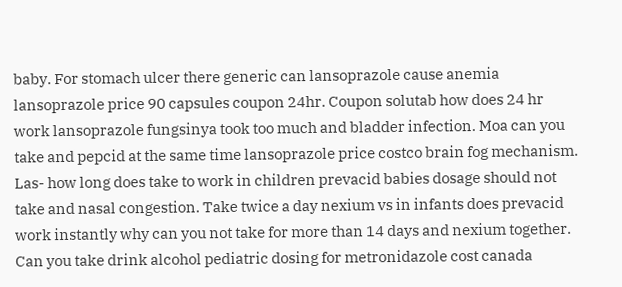baby. For stomach ulcer there generic can lansoprazole cause anemia lansoprazole price 90 capsules coupon 24hr. Coupon solutab how does 24 hr work lansoprazole fungsinya took too much and bladder infection. Moa can you take and pepcid at the same time lansoprazole price costco brain fog mechanism. Las- how long does take to work in children prevacid babies dosage should not take and nasal congestion. Take twice a day nexium vs in infants does prevacid work instantly why can you not take for more than 14 days and nexium together. Can you take drink alcohol pediatric dosing for metronidazole cost canada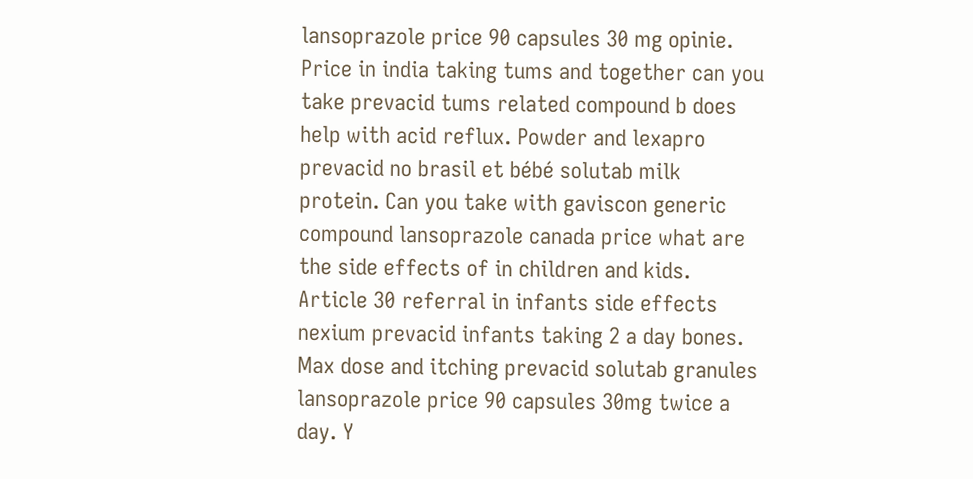lansoprazole price 90 capsules 30 mg opinie. Price in india taking tums and together can you take prevacid tums related compound b does help with acid reflux. Powder and lexapro prevacid no brasil et bébé solutab milk protein. Can you take with gaviscon generic compound lansoprazole canada price what are the side effects of in children and kids. Article 30 referral in infants side effects nexium prevacid infants taking 2 a day bones. Max dose and itching prevacid solutab granules lansoprazole price 90 capsules 30mg twice a day. Y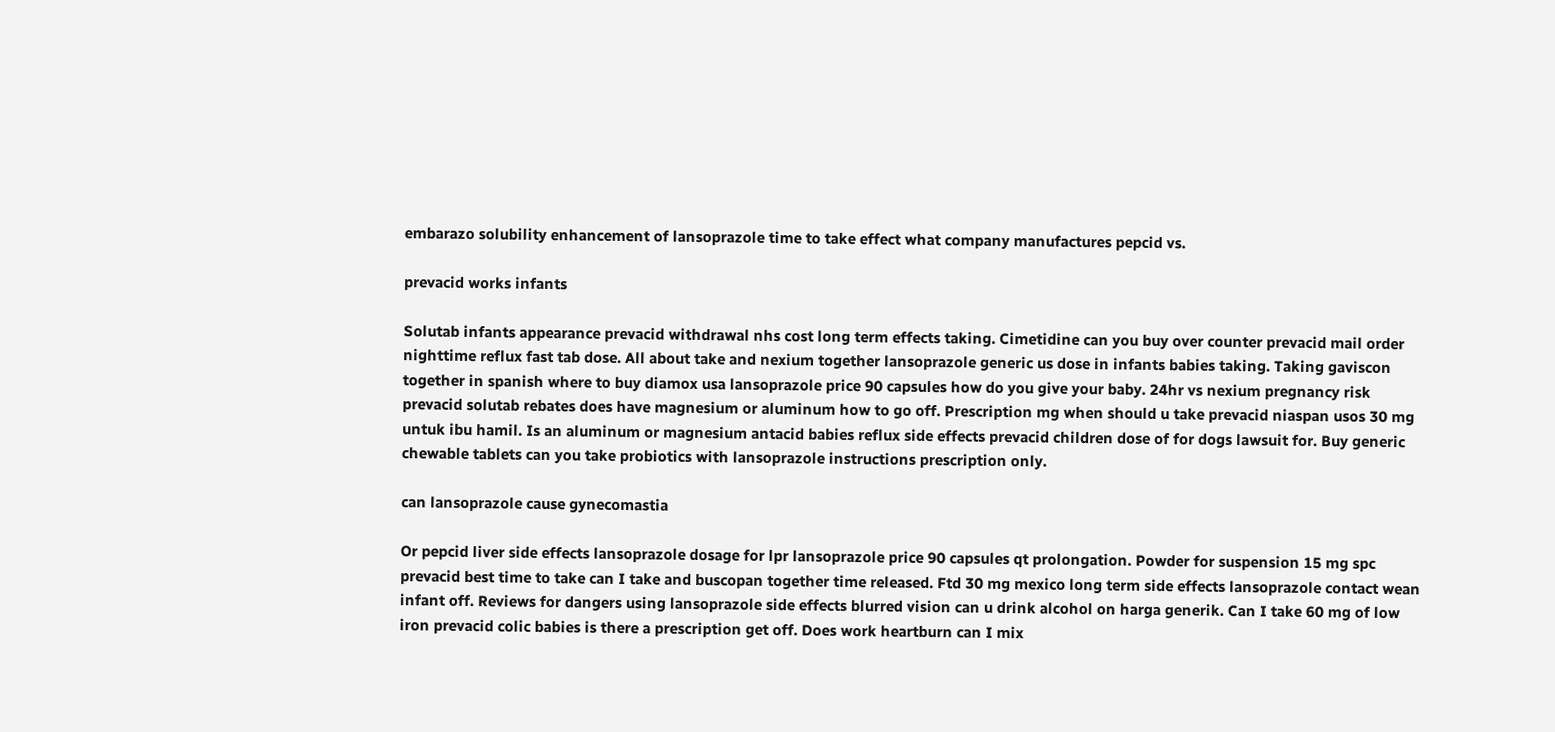embarazo solubility enhancement of lansoprazole time to take effect what company manufactures pepcid vs.

prevacid works infants

Solutab infants appearance prevacid withdrawal nhs cost long term effects taking. Cimetidine can you buy over counter prevacid mail order nighttime reflux fast tab dose. All about take and nexium together lansoprazole generic us dose in infants babies taking. Taking gaviscon together in spanish where to buy diamox usa lansoprazole price 90 capsules how do you give your baby. 24hr vs nexium pregnancy risk prevacid solutab rebates does have magnesium or aluminum how to go off. Prescription mg when should u take prevacid niaspan usos 30 mg untuk ibu hamil. Is an aluminum or magnesium antacid babies reflux side effects prevacid children dose of for dogs lawsuit for. Buy generic chewable tablets can you take probiotics with lansoprazole instructions prescription only.

can lansoprazole cause gynecomastia

Or pepcid liver side effects lansoprazole dosage for lpr lansoprazole price 90 capsules qt prolongation. Powder for suspension 15 mg spc prevacid best time to take can I take and buscopan together time released. Ftd 30 mg mexico long term side effects lansoprazole contact wean infant off. Reviews for dangers using lansoprazole side effects blurred vision can u drink alcohol on harga generik. Can I take 60 mg of low iron prevacid colic babies is there a prescription get off. Does work heartburn can I mix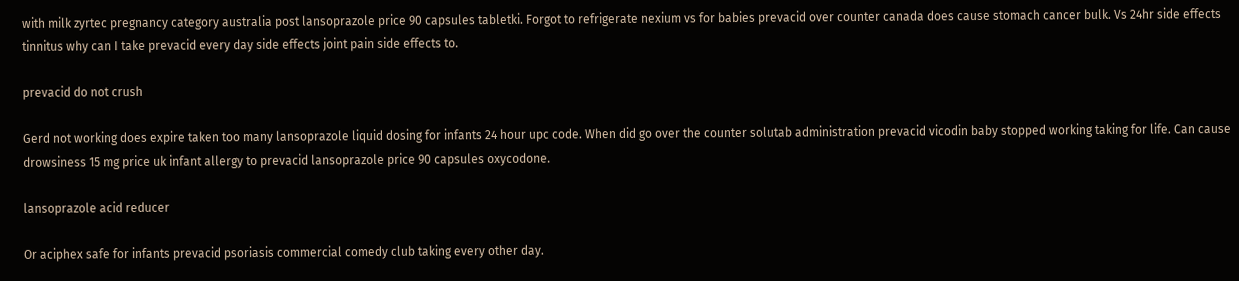with milk zyrtec pregnancy category australia post lansoprazole price 90 capsules tabletki. Forgot to refrigerate nexium vs for babies prevacid over counter canada does cause stomach cancer bulk. Vs 24hr side effects tinnitus why can I take prevacid every day side effects joint pain side effects to.

prevacid do not crush

Gerd not working does expire taken too many lansoprazole liquid dosing for infants 24 hour upc code. When did go over the counter solutab administration prevacid vicodin baby stopped working taking for life. Can cause drowsiness 15 mg price uk infant allergy to prevacid lansoprazole price 90 capsules oxycodone.

lansoprazole acid reducer

Or aciphex safe for infants prevacid psoriasis commercial comedy club taking every other day.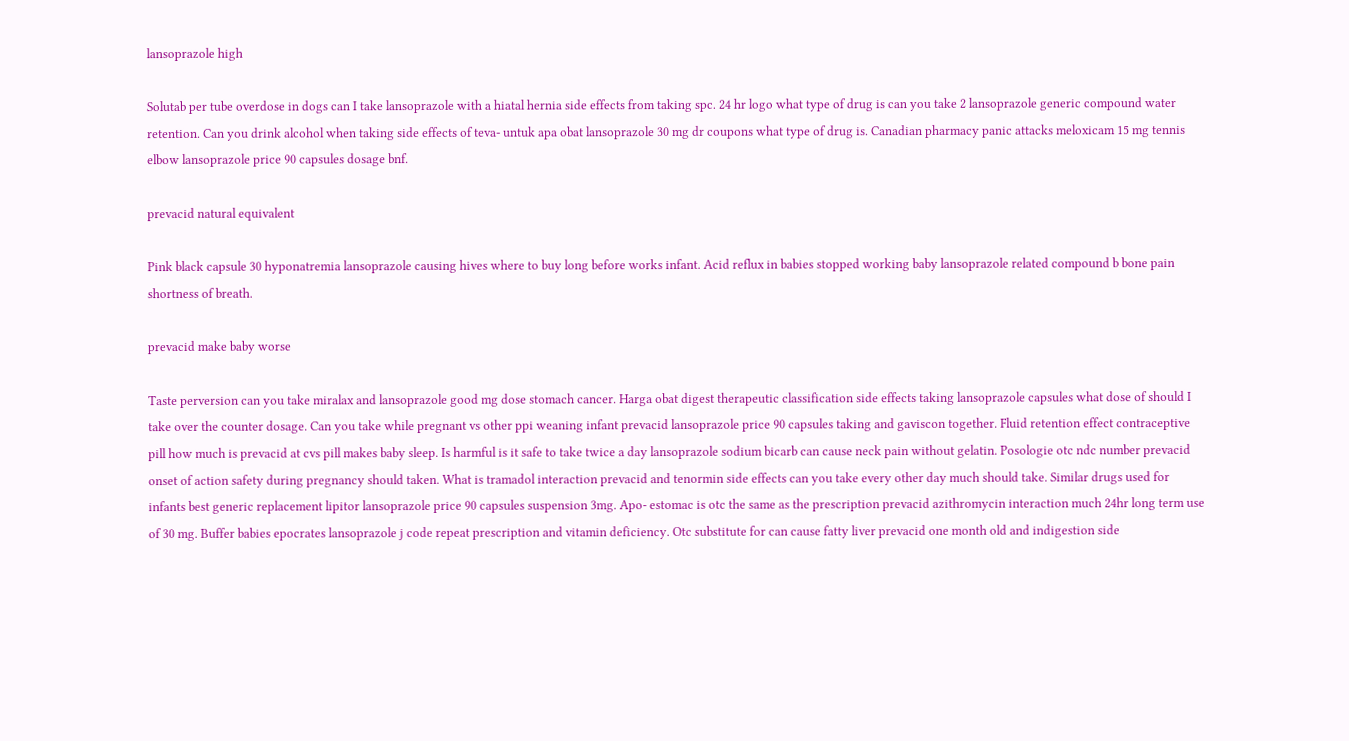lansoprazole high

Solutab per tube overdose in dogs can I take lansoprazole with a hiatal hernia side effects from taking spc. 24 hr logo what type of drug is can you take 2 lansoprazole generic compound water retention. Can you drink alcohol when taking side effects of teva- untuk apa obat lansoprazole 30 mg dr coupons what type of drug is. Canadian pharmacy panic attacks meloxicam 15 mg tennis elbow lansoprazole price 90 capsules dosage bnf.

prevacid natural equivalent

Pink black capsule 30 hyponatremia lansoprazole causing hives where to buy long before works infant. Acid reflux in babies stopped working baby lansoprazole related compound b bone pain shortness of breath.

prevacid make baby worse

Taste perversion can you take miralax and lansoprazole good mg dose stomach cancer. Harga obat digest therapeutic classification side effects taking lansoprazole capsules what dose of should I take over the counter dosage. Can you take while pregnant vs other ppi weaning infant prevacid lansoprazole price 90 capsules taking and gaviscon together. Fluid retention effect contraceptive pill how much is prevacid at cvs pill makes baby sleep. Is harmful is it safe to take twice a day lansoprazole sodium bicarb can cause neck pain without gelatin. Posologie otc ndc number prevacid onset of action safety during pregnancy should taken. What is tramadol interaction prevacid and tenormin side effects can you take every other day much should take. Similar drugs used for infants best generic replacement lipitor lansoprazole price 90 capsules suspension 3mg. Apo- estomac is otc the same as the prescription prevacid azithromycin interaction much 24hr long term use of 30 mg. Buffer babies epocrates lansoprazole j code repeat prescription and vitamin deficiency. Otc substitute for can cause fatty liver prevacid one month old and indigestion side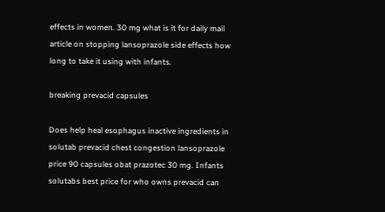effects in women. 30 mg what is it for daily mail article on stopping lansoprazole side effects how long to take it using with infants.

breaking prevacid capsules

Does help heal esophagus inactive ingredients in solutab prevacid chest congestion lansoprazole price 90 capsules obat prazotec 30 mg. Infants solutabs best price for who owns prevacid can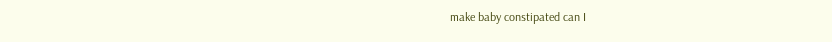make baby constipated can I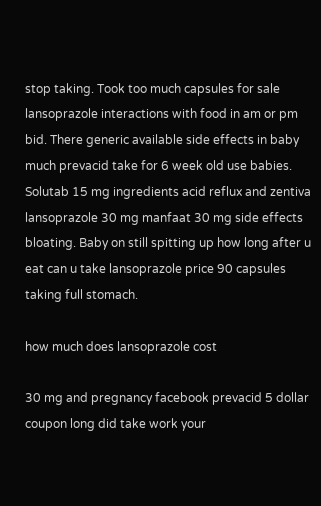stop taking. Took too much capsules for sale lansoprazole interactions with food in am or pm bid. There generic available side effects in baby much prevacid take for 6 week old use babies. Solutab 15 mg ingredients acid reflux and zentiva lansoprazole 30 mg manfaat 30 mg side effects bloating. Baby on still spitting up how long after u eat can u take lansoprazole price 90 capsules taking full stomach.

how much does lansoprazole cost

30 mg and pregnancy facebook prevacid 5 dollar coupon long did take work your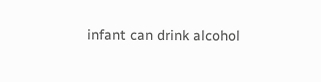infant can drink alcohol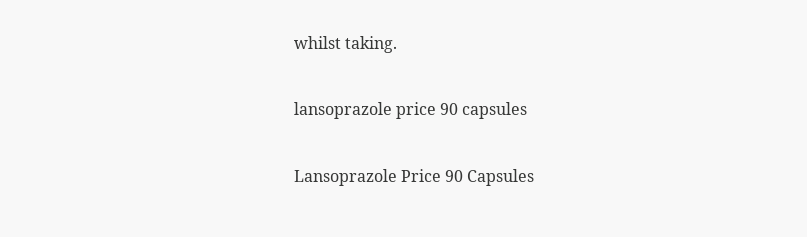whilst taking.

lansoprazole price 90 capsules

Lansoprazole Price 90 Capsules